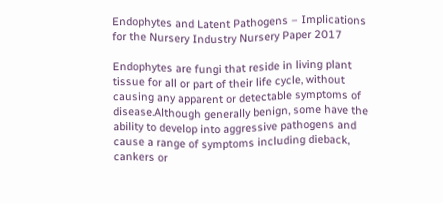Endophytes and Latent Pathogens – Implications for the Nursery Industry Nursery Paper 2017

Endophytes are fungi that reside in living plant tissue for all or part of their life cycle, without causing any apparent or detectable symptoms of disease.Although generally benign, some have the ability to develop into aggressive pathogens and cause a range of symptoms including dieback, cankers or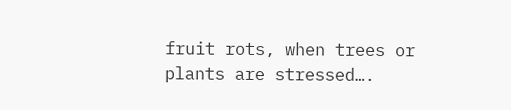fruit rots, when trees or plants are stressed….